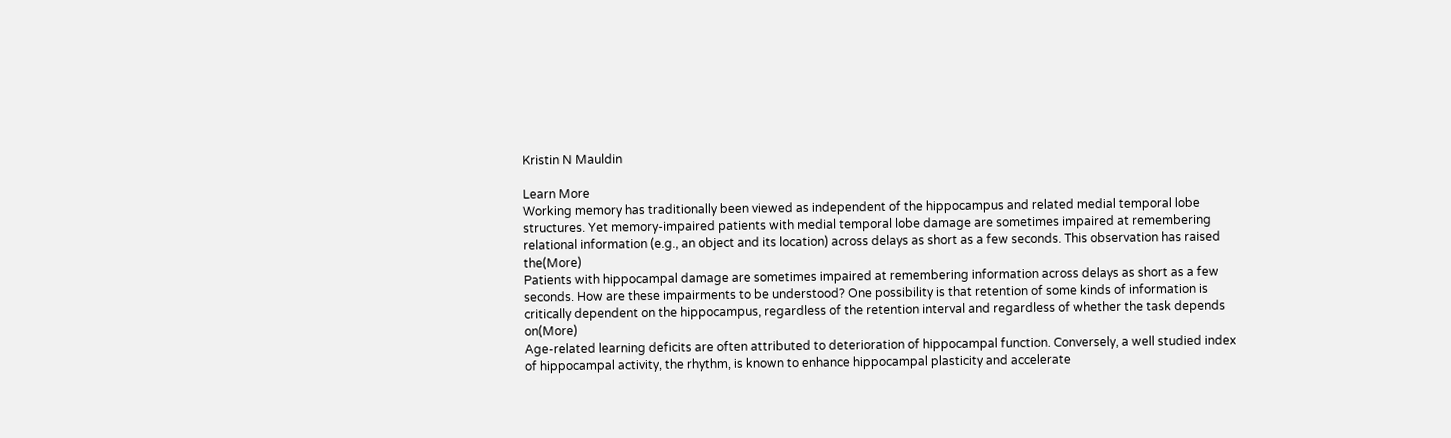Kristin N Mauldin

Learn More
Working memory has traditionally been viewed as independent of the hippocampus and related medial temporal lobe structures. Yet memory-impaired patients with medial temporal lobe damage are sometimes impaired at remembering relational information (e.g., an object and its location) across delays as short as a few seconds. This observation has raised the(More)
Patients with hippocampal damage are sometimes impaired at remembering information across delays as short as a few seconds. How are these impairments to be understood? One possibility is that retention of some kinds of information is critically dependent on the hippocampus, regardless of the retention interval and regardless of whether the task depends on(More)
Age-related learning deficits are often attributed to deterioration of hippocampal function. Conversely, a well studied index of hippocampal activity, the rhythm, is known to enhance hippocampal plasticity and accelerate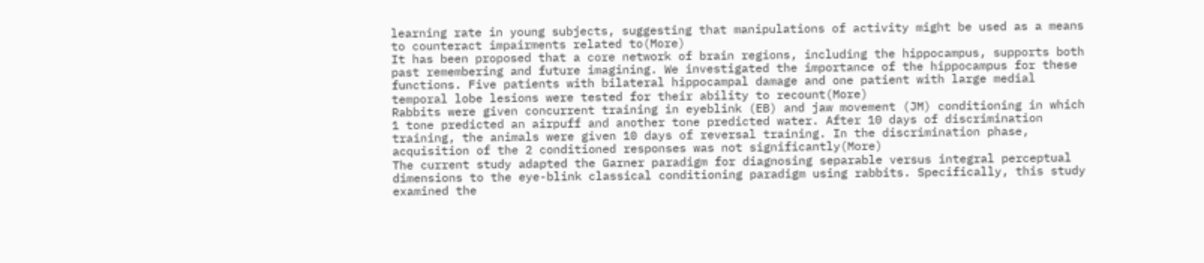learning rate in young subjects, suggesting that manipulations of activity might be used as a means to counteract impairments related to(More)
It has been proposed that a core network of brain regions, including the hippocampus, supports both past remembering and future imagining. We investigated the importance of the hippocampus for these functions. Five patients with bilateral hippocampal damage and one patient with large medial temporal lobe lesions were tested for their ability to recount(More)
Rabbits were given concurrent training in eyeblink (EB) and jaw movement (JM) conditioning in which 1 tone predicted an airpuff and another tone predicted water. After 10 days of discrimination training, the animals were given 10 days of reversal training. In the discrimination phase, acquisition of the 2 conditioned responses was not significantly(More)
The current study adapted the Garner paradigm for diagnosing separable versus integral perceptual dimensions to the eye-blink classical conditioning paradigm using rabbits. Specifically, this study examined the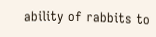ability of rabbits to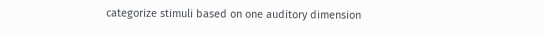categorize stimuli based on one auditory dimension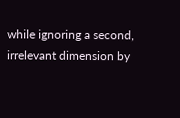while ignoring a second, irrelevant dimension by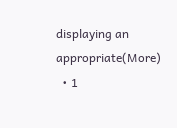displaying an appropriate(More)
  • 1